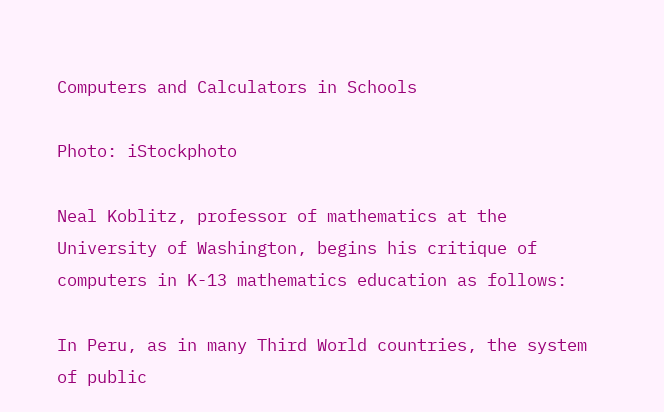Computers and Calculators in Schools

Photo: iStockphoto

Neal Koblitz, professor of mathematics at the University of Washington, begins his critique of computers in K-13 mathematics education as follows:

In Peru, as in many Third World countries, the system of public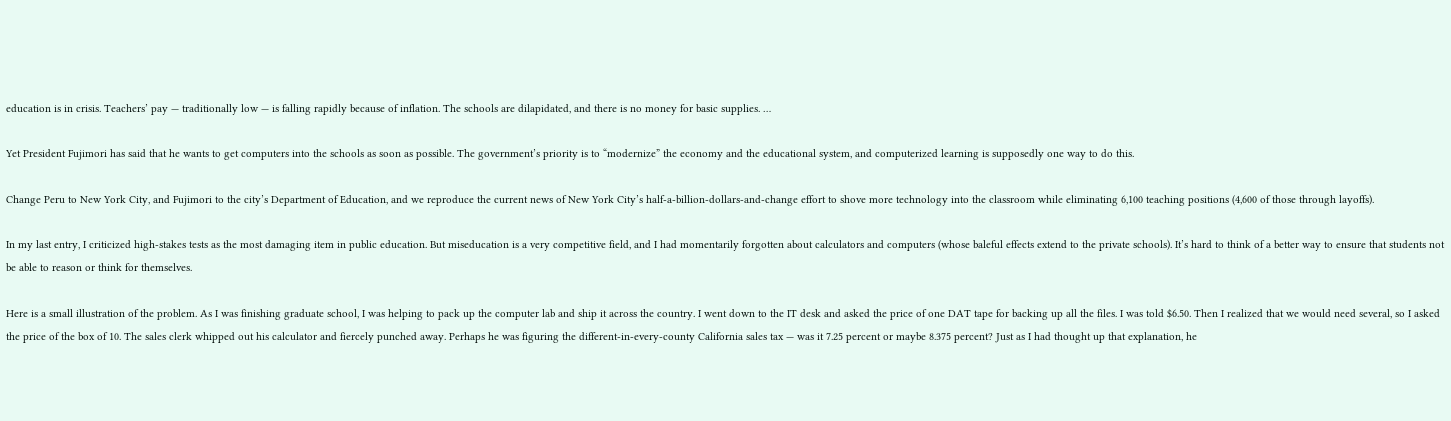education is in crisis. Teachers’ pay — traditionally low — is falling rapidly because of inflation. The schools are dilapidated, and there is no money for basic supplies. …

Yet President Fujimori has said that he wants to get computers into the schools as soon as possible. The government’s priority is to “modernize” the economy and the educational system, and computerized learning is supposedly one way to do this.

Change Peru to New York City, and Fujimori to the city’s Department of Education, and we reproduce the current news of New York City’s half-a-billion-dollars-and-change effort to shove more technology into the classroom while eliminating 6,100 teaching positions (4,600 of those through layoffs).

In my last entry, I criticized high-stakes tests as the most damaging item in public education. But miseducation is a very competitive field, and I had momentarily forgotten about calculators and computers (whose baleful effects extend to the private schools). It’s hard to think of a better way to ensure that students not be able to reason or think for themselves.

Here is a small illustration of the problem. As I was finishing graduate school, I was helping to pack up the computer lab and ship it across the country. I went down to the IT desk and asked the price of one DAT tape for backing up all the files. I was told $6.50. Then I realized that we would need several, so I asked the price of the box of 10. The sales clerk whipped out his calculator and fiercely punched away. Perhaps he was figuring the different-in-every-county California sales tax — was it 7.25 percent or maybe 8.375 percent? Just as I had thought up that explanation, he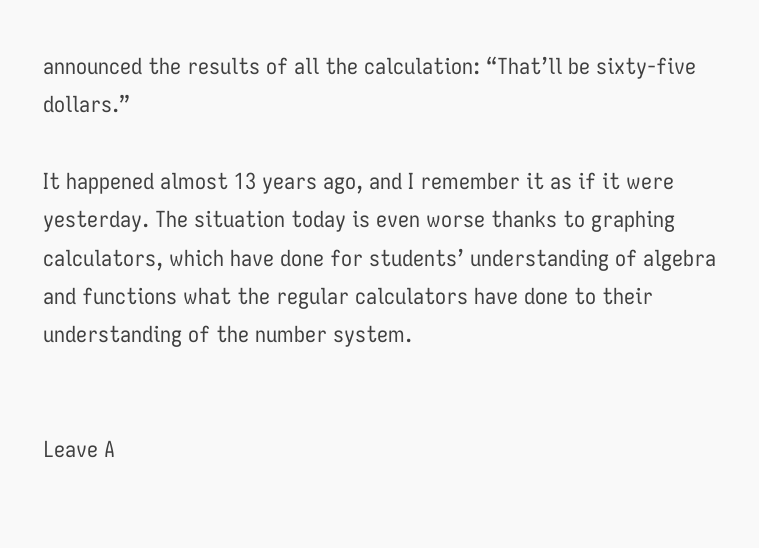announced the results of all the calculation: “That’ll be sixty-five dollars.”

It happened almost 13 years ago, and I remember it as if it were yesterday. The situation today is even worse thanks to graphing calculators, which have done for students’ understanding of algebra and functions what the regular calculators have done to their understanding of the number system.


Leave A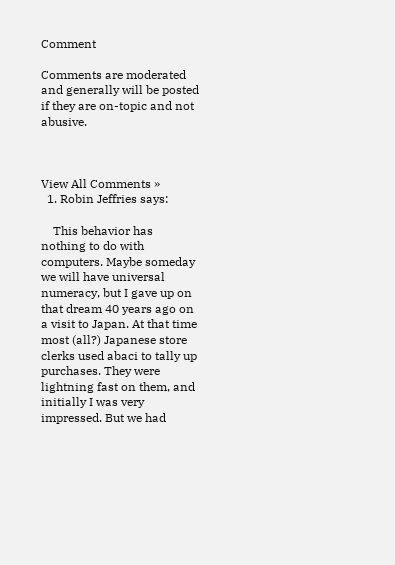Comment

Comments are moderated and generally will be posted if they are on-topic and not abusive.



View All Comments »
  1. Robin Jeffries says:

    This behavior has nothing to do with computers. Maybe someday we will have universal numeracy, but I gave up on that dream 40 years ago on a visit to Japan. At that time most (all?) Japanese store clerks used abaci to tally up purchases. They were lightning fast on them, and initially I was very impressed. But we had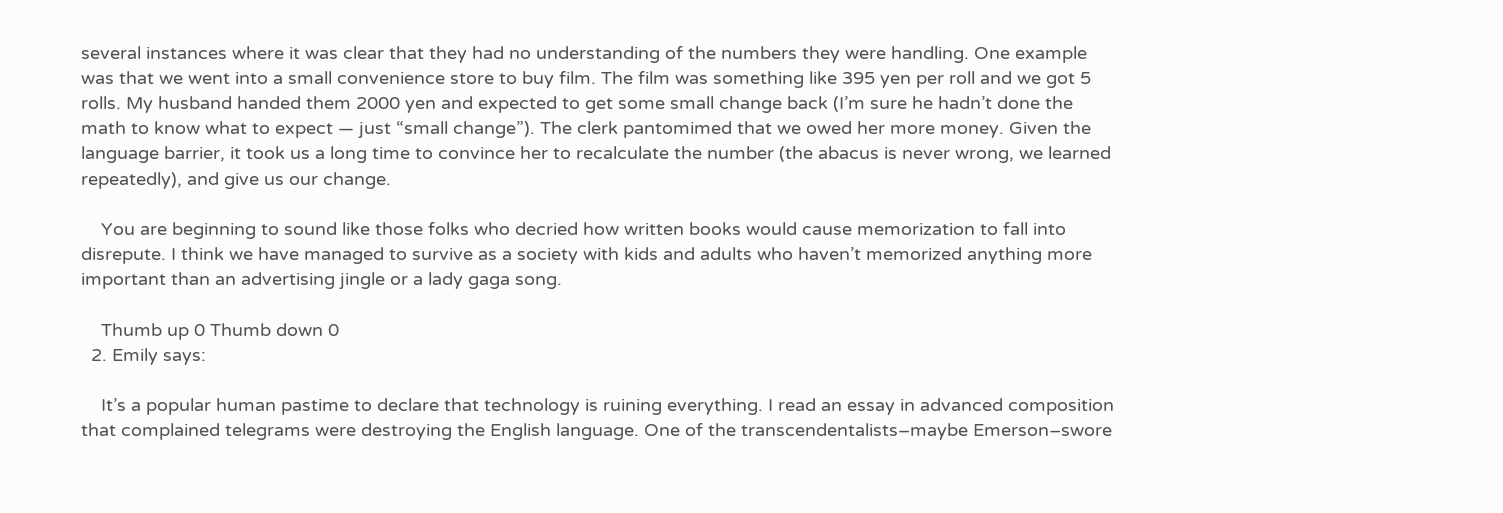several instances where it was clear that they had no understanding of the numbers they were handling. One example was that we went into a small convenience store to buy film. The film was something like 395 yen per roll and we got 5 rolls. My husband handed them 2000 yen and expected to get some small change back (I’m sure he hadn’t done the math to know what to expect — just “small change”). The clerk pantomimed that we owed her more money. Given the language barrier, it took us a long time to convince her to recalculate the number (the abacus is never wrong, we learned repeatedly), and give us our change.

    You are beginning to sound like those folks who decried how written books would cause memorization to fall into disrepute. I think we have managed to survive as a society with kids and adults who haven’t memorized anything more important than an advertising jingle or a lady gaga song.

    Thumb up 0 Thumb down 0
  2. Emily says:

    It’s a popular human pastime to declare that technology is ruining everything. I read an essay in advanced composition that complained telegrams were destroying the English language. One of the transcendentalists–maybe Emerson–swore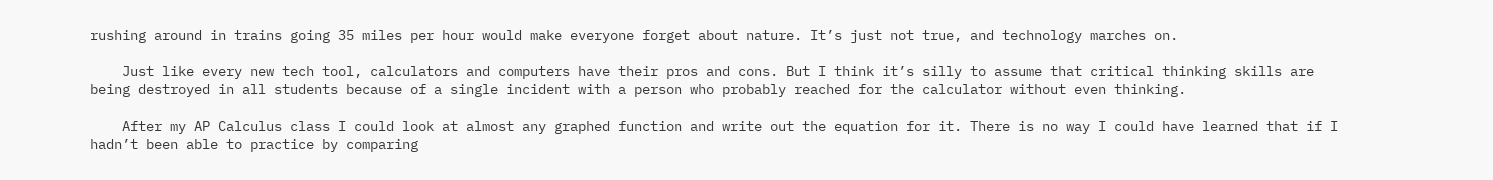rushing around in trains going 35 miles per hour would make everyone forget about nature. It’s just not true, and technology marches on.

    Just like every new tech tool, calculators and computers have their pros and cons. But I think it’s silly to assume that critical thinking skills are being destroyed in all students because of a single incident with a person who probably reached for the calculator without even thinking.

    After my AP Calculus class I could look at almost any graphed function and write out the equation for it. There is no way I could have learned that if I hadn’t been able to practice by comparing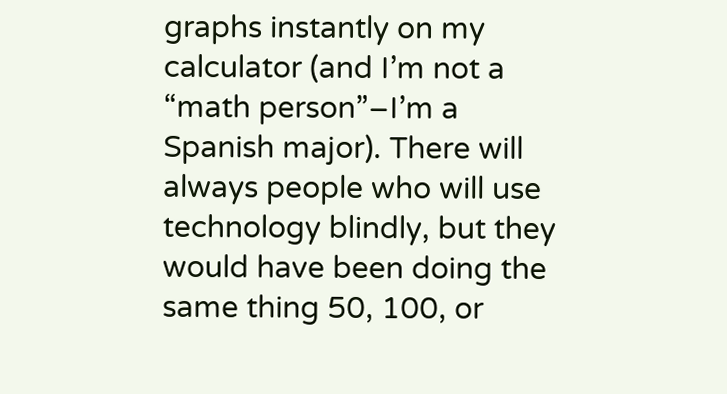graphs instantly on my calculator (and I’m not a “math person”–I’m a Spanish major). There will always people who will use technology blindly, but they would have been doing the same thing 50, 100, or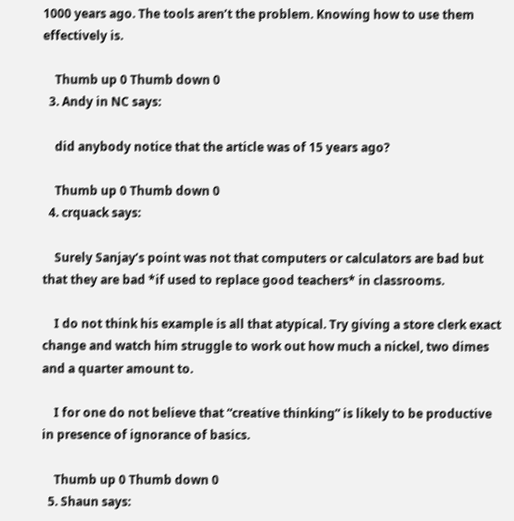1000 years ago. The tools aren’t the problem. Knowing how to use them effectively is.

    Thumb up 0 Thumb down 0
  3. Andy in NC says:

    did anybody notice that the article was of 15 years ago?

    Thumb up 0 Thumb down 0
  4. crquack says:

    Surely Sanjay’s point was not that computers or calculators are bad but that they are bad *if used to replace good teachers* in classrooms.

    I do not think his example is all that atypical. Try giving a store clerk exact change and watch him struggle to work out how much a nickel, two dimes and a quarter amount to.

    I for one do not believe that “creative thinking” is likely to be productive in presence of ignorance of basics.

    Thumb up 0 Thumb down 0
  5. Shaun says: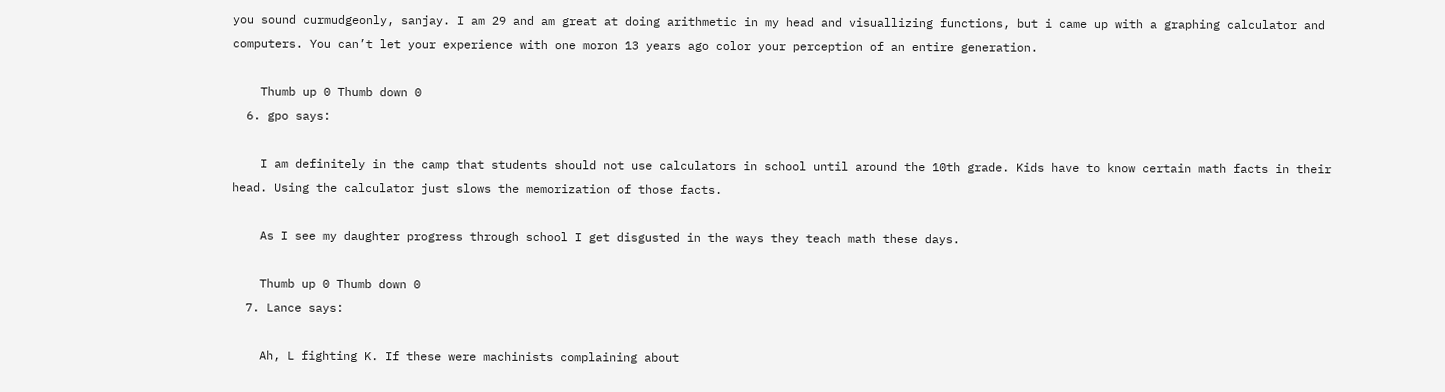you sound curmudgeonly, sanjay. I am 29 and am great at doing arithmetic in my head and visuallizing functions, but i came up with a graphing calculator and computers. You can’t let your experience with one moron 13 years ago color your perception of an entire generation.

    Thumb up 0 Thumb down 0
  6. gpo says:

    I am definitely in the camp that students should not use calculators in school until around the 10th grade. Kids have to know certain math facts in their head. Using the calculator just slows the memorization of those facts.

    As I see my daughter progress through school I get disgusted in the ways they teach math these days.

    Thumb up 0 Thumb down 0
  7. Lance says:

    Ah, L fighting K. If these were machinists complaining about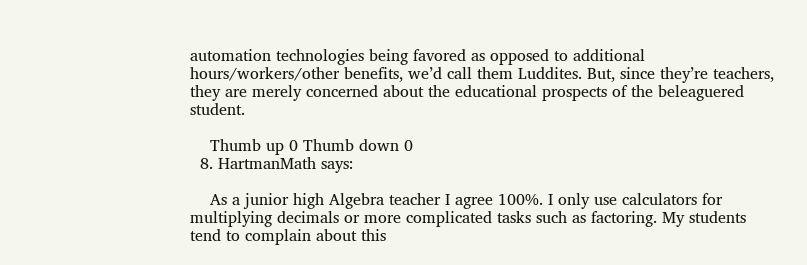automation technologies being favored as opposed to additional hours/workers/other benefits, we’d call them Luddites. But, since they’re teachers, they are merely concerned about the educational prospects of the beleaguered student.

    Thumb up 0 Thumb down 0
  8. HartmanMath says:

    As a junior high Algebra teacher I agree 100%. I only use calculators for multiplying decimals or more complicated tasks such as factoring. My students tend to complain about this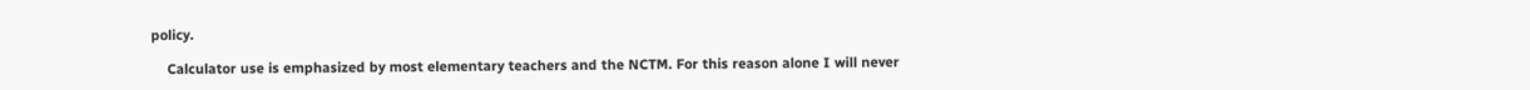policy.

    Calculator use is emphasized by most elementary teachers and the NCTM. For this reason alone I will never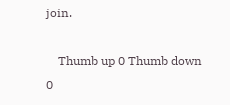join.

    Thumb up 0 Thumb down 0